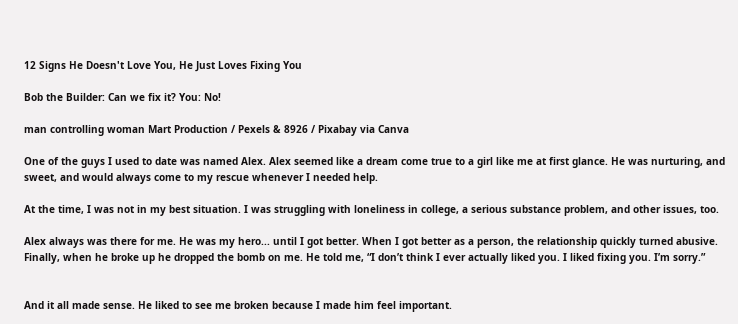12 Signs He Doesn't Love You, He Just Loves Fixing You

Bob the Builder: Can we fix it? You: No!

man controlling woman Mart Production / Pexels & 8926 / Pixabay via Canva

One of the guys I used to date was named Alex. Alex seemed like a dream come true to a girl like me at first glance. He was nurturing, and sweet, and would always come to my rescue whenever I needed help.

At the time, I was not in my best situation. I was struggling with loneliness in college, a serious substance problem, and other issues, too.

Alex always was there for me. He was my hero... until I got better. When I got better as a person, the relationship quickly turned abusive. Finally, when he broke up he dropped the bomb on me. He told me, “I don’t think I ever actually liked you. I liked fixing you. I’m sorry.”


And it all made sense. He liked to see me broken because I made him feel important.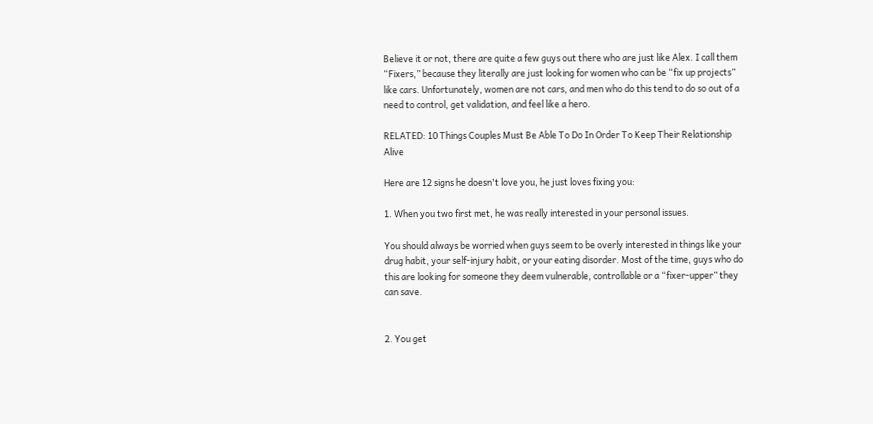Believe it or not, there are quite a few guys out there who are just like Alex. I call them “Fixers,” because they literally are just looking for women who can be “fix up projects” like cars. Unfortunately, women are not cars, and men who do this tend to do so out of a need to control, get validation, and feel like a hero.

RELATED: 10 Things Couples Must Be Able To Do In Order To Keep Their Relationship Alive

Here are 12 signs he doesn't love you, he just loves fixing you:

1. When you two first met, he was really interested in your personal issues.

You should always be worried when guys seem to be overly interested in things like your drug habit, your self-injury habit, or your eating disorder. Most of the time, guys who do this are looking for someone they deem vulnerable, controllable or a “fixer-upper” they can save.


2. You get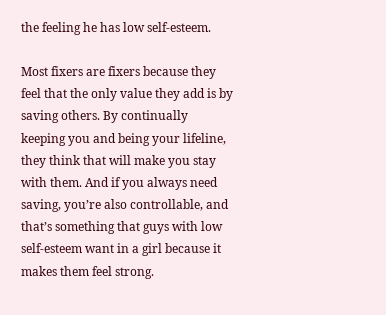the feeling he has low self-esteem.

Most fixers are fixers because they feel that the only value they add is by saving others. By continually keeping you and being your lifeline, they think that will make you stay with them. And if you always need saving, you’re also controllable, and that’s something that guys with low self-esteem want in a girl because it makes them feel strong.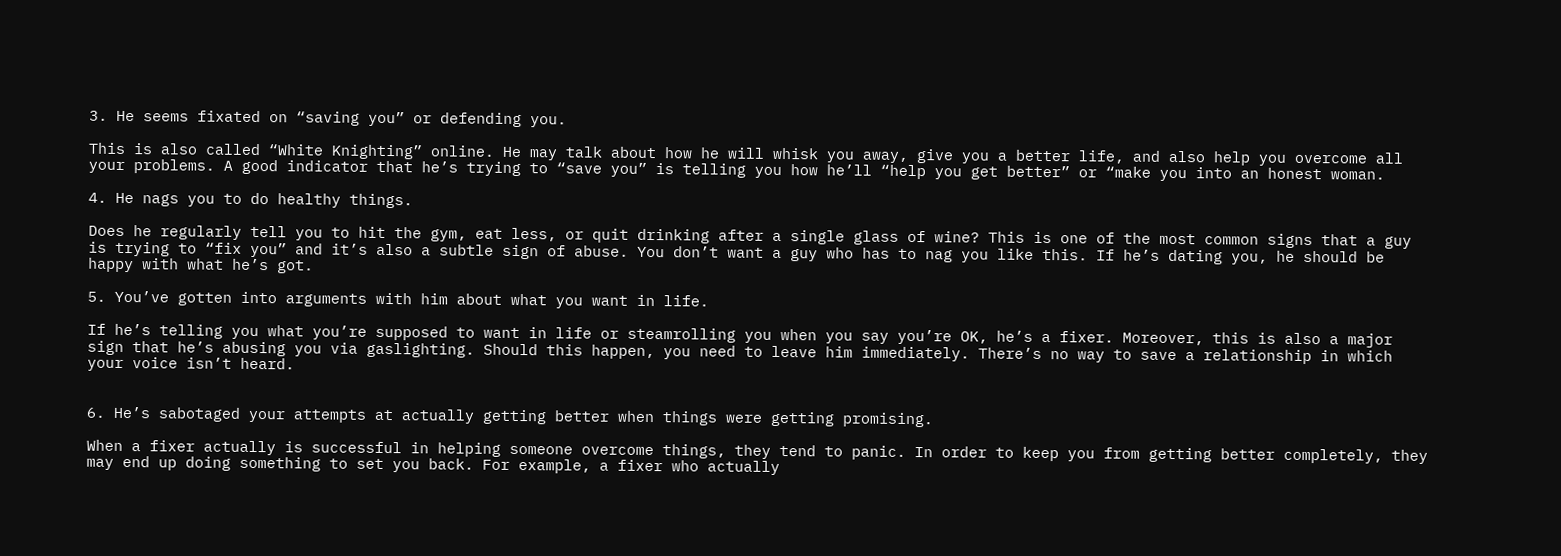3. He seems fixated on “saving you” or defending you.

This is also called “White Knighting” online. He may talk about how he will whisk you away, give you a better life, and also help you overcome all your problems. A good indicator that he’s trying to “save you” is telling you how he’ll “help you get better” or “make you into an honest woman.

4. He nags you to do healthy things.

Does he regularly tell you to hit the gym, eat less, or quit drinking after a single glass of wine? This is one of the most common signs that a guy is trying to “fix you” and it’s also a subtle sign of abuse. You don’t want a guy who has to nag you like this. If he’s dating you, he should be happy with what he’s got.

5. You’ve gotten into arguments with him about what you want in life.

If he’s telling you what you’re supposed to want in life or steamrolling you when you say you’re OK, he’s a fixer. Moreover, this is also a major sign that he’s abusing you via gaslighting. Should this happen, you need to leave him immediately. There’s no way to save a relationship in which your voice isn’t heard.


6. He’s sabotaged your attempts at actually getting better when things were getting promising.

When a fixer actually is successful in helping someone overcome things, they tend to panic. In order to keep you from getting better completely, they may end up doing something to set you back. For example, a fixer who actually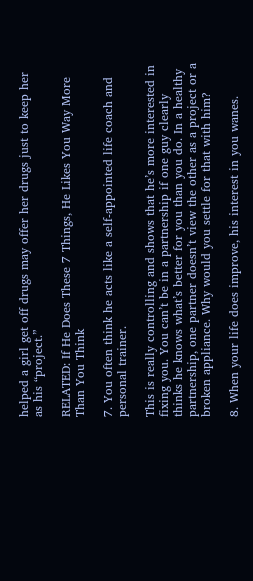helped a girl get off drugs may offer her drugs just to keep her as his “project.”

RELATED: If He Does These 7 Things, He Likes You Way More Than You Think

7. You often think he acts like a self-appointed life coach and personal trainer.

This is really controlling and shows that he’s more interested in fixing you. You can’t be in a partnership if one guy clearly thinks he knows what’s better for you than you do. In a healthy partnership, one partner doesn’t view the other as a project or a broken appliance. Why would you settle for that with him?

8. When your life does improve, his interest in you wanes.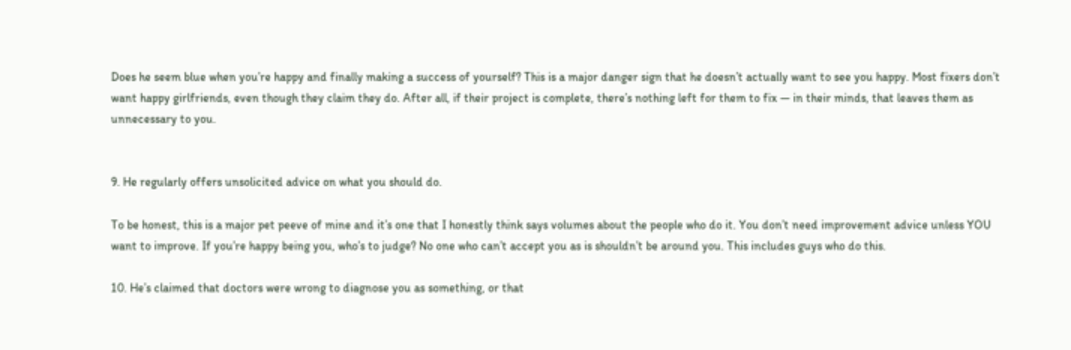Does he seem blue when you’re happy and finally making a success of yourself? This is a major danger sign that he doesn’t actually want to see you happy. Most fixers don’t want happy girlfriends, even though they claim they do. After all, if their project is complete, there’s nothing left for them to fix — in their minds, that leaves them as unnecessary to you.


9. He regularly offers unsolicited advice on what you should do.

To be honest, this is a major pet peeve of mine and it’s one that I honestly think says volumes about the people who do it. You don’t need improvement advice unless YOU want to improve. If you’re happy being you, who’s to judge? No one who can’t accept you as is shouldn’t be around you. This includes guys who do this.

10. He’s claimed that doctors were wrong to diagnose you as something, or that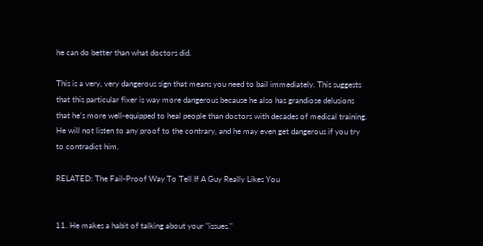he can do better than what doctors did.

This is a very, very dangerous sign that means you need to bail immediately. This suggests that this particular fixer is way more dangerous because he also has grandiose delusions that he’s more well-equipped to heal people than doctors with decades of medical training. He will not listen to any proof to the contrary, and he may even get dangerous if you try to contradict him.

RELATED: The Fail-Proof Way To Tell If A Guy Really Likes You


11. He makes a habit of talking about your "issues."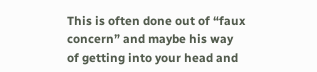This is often done out of “faux concern” and maybe his way of getting into your head and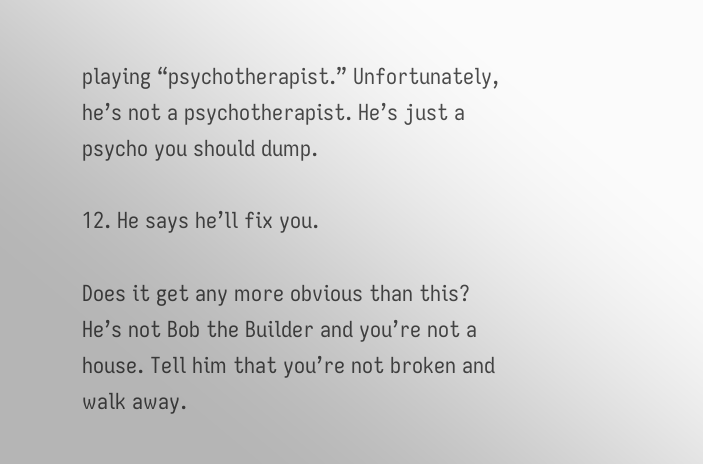playing “psychotherapist.” Unfortunately, he’s not a psychotherapist. He’s just a psycho you should dump.

12. He says he’ll fix you.

Does it get any more obvious than this? He’s not Bob the Builder and you’re not a house. Tell him that you’re not broken and walk away.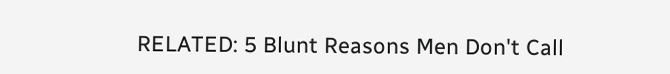RELATED: 5 Blunt Reasons Men Don't Call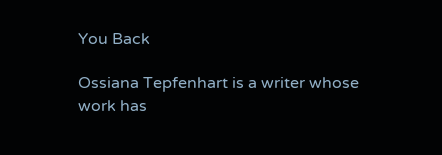You Back

Ossiana Tepfenhart is a writer whose work has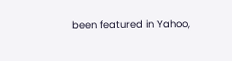been featured in Yahoo,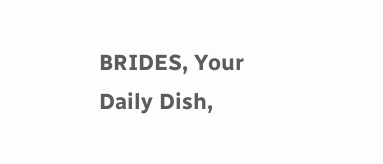BRIDES, Your Daily Dish,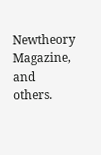Newtheory Magazine, and others.